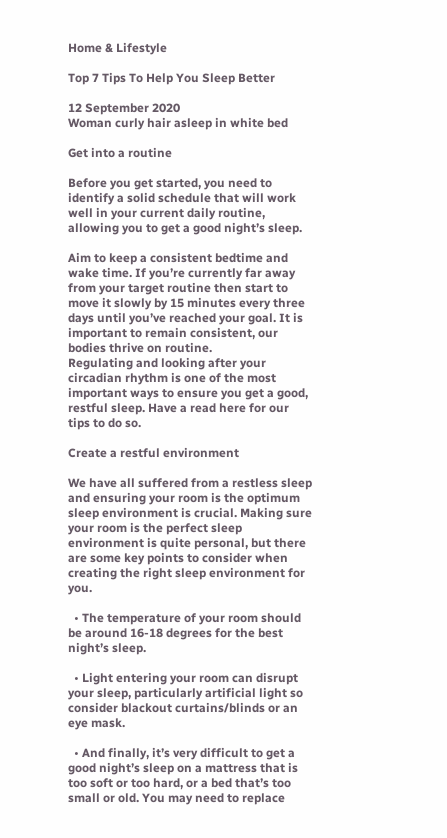Home & Lifestyle

Top 7 Tips To Help You Sleep Better

12 September 2020
Woman curly hair asleep in white bed

Get into a routine

Before you get started, you need to identify a solid schedule that will work well in your current daily routine, allowing you to get a good night’s sleep.

Aim to keep a consistent bedtime and wake time. If you’re currently far away from your target routine then start to move it slowly by 15 minutes every three days until you’ve reached your goal. It is important to remain consistent, our bodies thrive on routine.
Regulating and looking after your circadian rhythm is one of the most important ways to ensure you get a good, restful sleep. Have a read here for our tips to do so.

Create a restful environment

We have all suffered from a restless sleep and ensuring your room is the optimum sleep environment is crucial. Making sure your room is the perfect sleep environment is quite personal, but there are some key points to consider when creating the right sleep environment for you.

  • The temperature of your room should be around 16-18 degrees for the best night’s sleep.

  • Light entering your room can disrupt your sleep, particularly artificial light so consider blackout curtains/blinds or an eye mask.

  • And finally, it’s very difficult to get a good night’s sleep on a mattress that is too soft or too hard, or a bed that’s too small or old. You may need to replace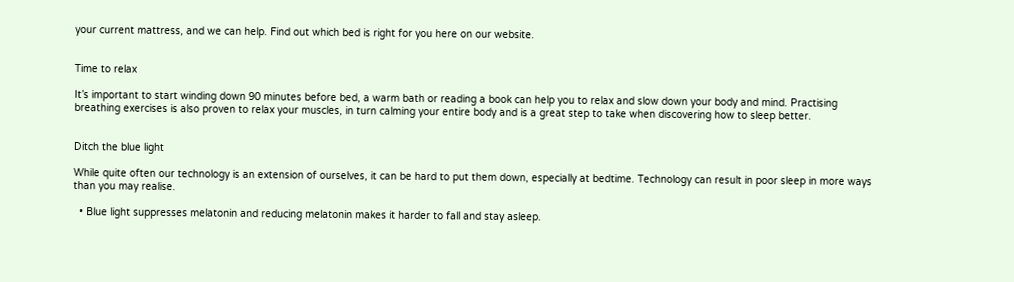your current mattress, and we can help. Find out which bed is right for you here on our website.


Time to relax

It’s important to start winding down 90 minutes before bed, a warm bath or reading a book can help you to relax and slow down your body and mind. Practising breathing exercises is also proven to relax your muscles, in turn calming your entire body and is a great step to take when discovering how to sleep better.


Ditch the blue light

While quite often our technology is an extension of ourselves, it can be hard to put them down, especially at bedtime. Technology can result in poor sleep in more ways than you may realise.

  • Blue light suppresses melatonin and reducing melatonin makes it harder to fall and stay asleep.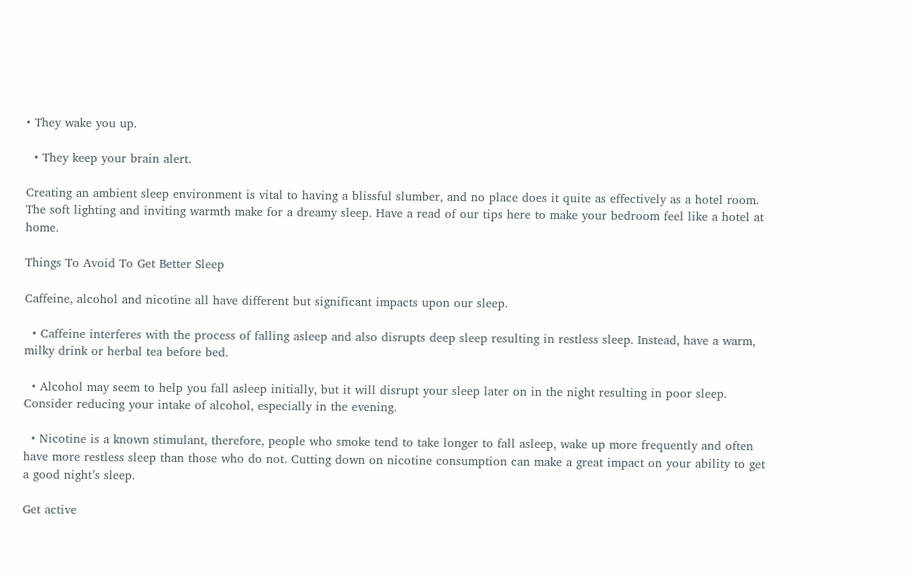• They wake you up.

  • They keep your brain alert.

Creating an ambient sleep environment is vital to having a blissful slumber, and no place does it quite as effectively as a hotel room. The soft lighting and inviting warmth make for a dreamy sleep. Have a read of our tips here to make your bedroom feel like a hotel at home.

Things To Avoid To Get Better Sleep

Caffeine, alcohol and nicotine all have different but significant impacts upon our sleep.

  • Caffeine interferes with the process of falling asleep and also disrupts deep sleep resulting in restless sleep. Instead, have a warm, milky drink or herbal tea before bed.

  • Alcohol may seem to help you fall asleep initially, but it will disrupt your sleep later on in the night resulting in poor sleep. Consider reducing your intake of alcohol, especially in the evening.

  • Nicotine is a known stimulant, therefore, people who smoke tend to take longer to fall asleep, wake up more frequently and often have more restless sleep than those who do not. Cutting down on nicotine consumption can make a great impact on your ability to get a good night’s sleep.

Get active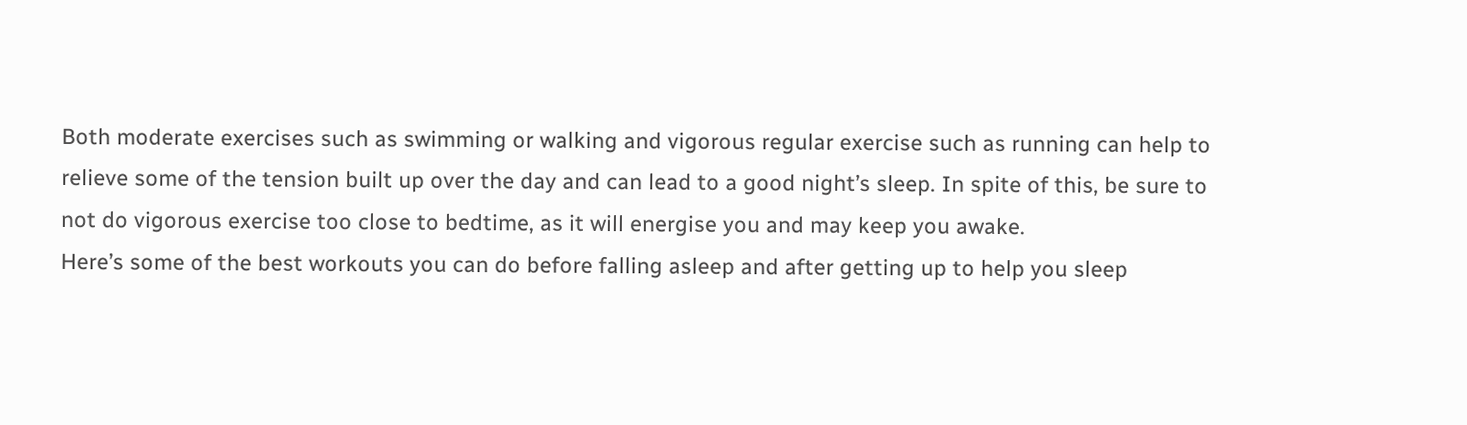Both moderate exercises such as swimming or walking and vigorous regular exercise such as running can help to relieve some of the tension built up over the day and can lead to a good night’s sleep. In spite of this, be sure to not do vigorous exercise too close to bedtime, as it will energise you and may keep you awake.
Here’s some of the best workouts you can do before falling asleep and after getting up to help you sleep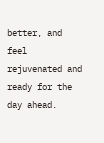better, and feel rejuvenated and ready for the day ahead.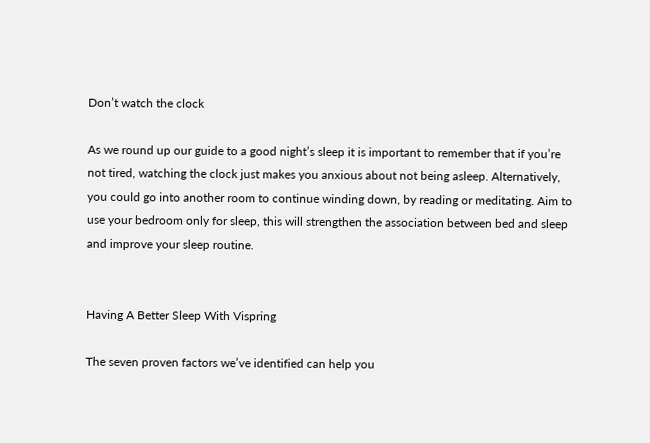Don’t watch the clock

As we round up our guide to a good night’s sleep it is important to remember that if you’re not tired, watching the clock just makes you anxious about not being asleep. Alternatively, you could go into another room to continue winding down, by reading or meditating. Aim to use your bedroom only for sleep, this will strengthen the association between bed and sleep and improve your sleep routine.


Having A Better Sleep With Vispring

The seven proven factors we’ve identified can help you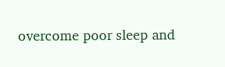overcome poor sleep and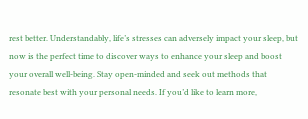rest better. Understandably, life’s stresses can adversely impact your sleep, but now is the perfect time to discover ways to enhance your sleep and boost your overall well-being. Stay open-minded and seek out methods that resonate best with your personal needs. If you’d like to learn more,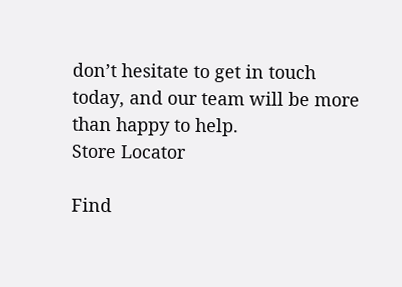don’t hesitate to get in touch today, and our team will be more than happy to help.
Store Locator

Find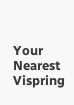Your Nearest Vispring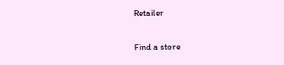Retailer

Find a store